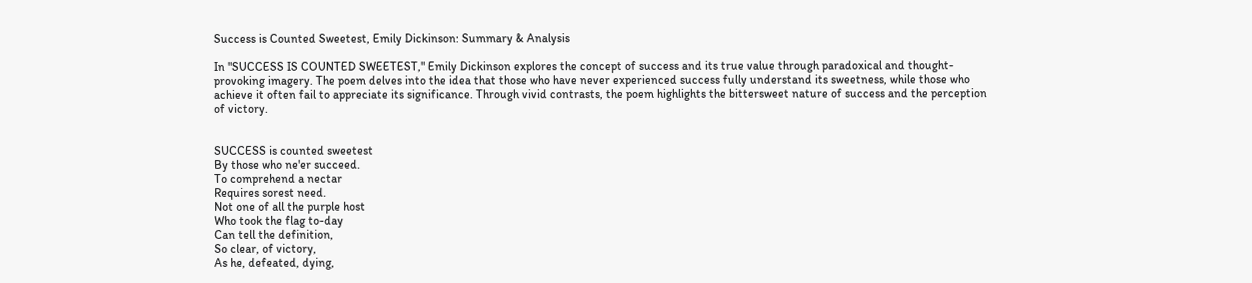Success is Counted Sweetest, Emily Dickinson: Summary & Analysis

In "SUCCESS IS COUNTED SWEETEST," Emily Dickinson explores the concept of success and its true value through paradoxical and thought-provoking imagery. The poem delves into the idea that those who have never experienced success fully understand its sweetness, while those who achieve it often fail to appreciate its significance. Through vivid contrasts, the poem highlights the bittersweet nature of success and the perception of victory.


SUCCESS is counted sweetest
By those who ne'er succeed.
To comprehend a nectar
Requires sorest need.
Not one of all the purple host
Who took the flag to-day
Can tell the definition,
So clear, of victory,
As he, defeated, dying,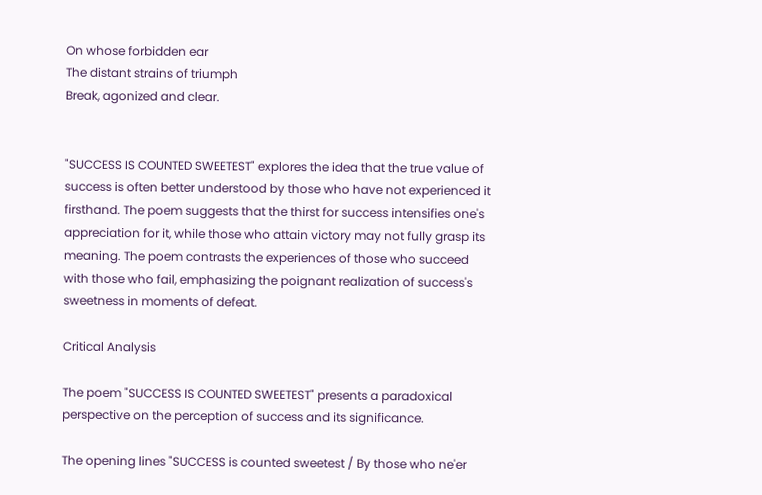On whose forbidden ear
The distant strains of triumph
Break, agonized and clear.


"SUCCESS IS COUNTED SWEETEST" explores the idea that the true value of success is often better understood by those who have not experienced it firsthand. The poem suggests that the thirst for success intensifies one's appreciation for it, while those who attain victory may not fully grasp its meaning. The poem contrasts the experiences of those who succeed with those who fail, emphasizing the poignant realization of success's sweetness in moments of defeat.

Critical Analysis

The poem "SUCCESS IS COUNTED SWEETEST" presents a paradoxical perspective on the perception of success and its significance.

The opening lines "SUCCESS is counted sweetest / By those who ne'er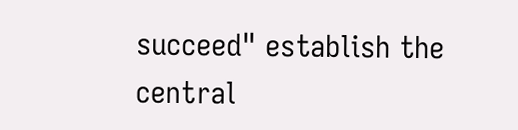succeed" establish the central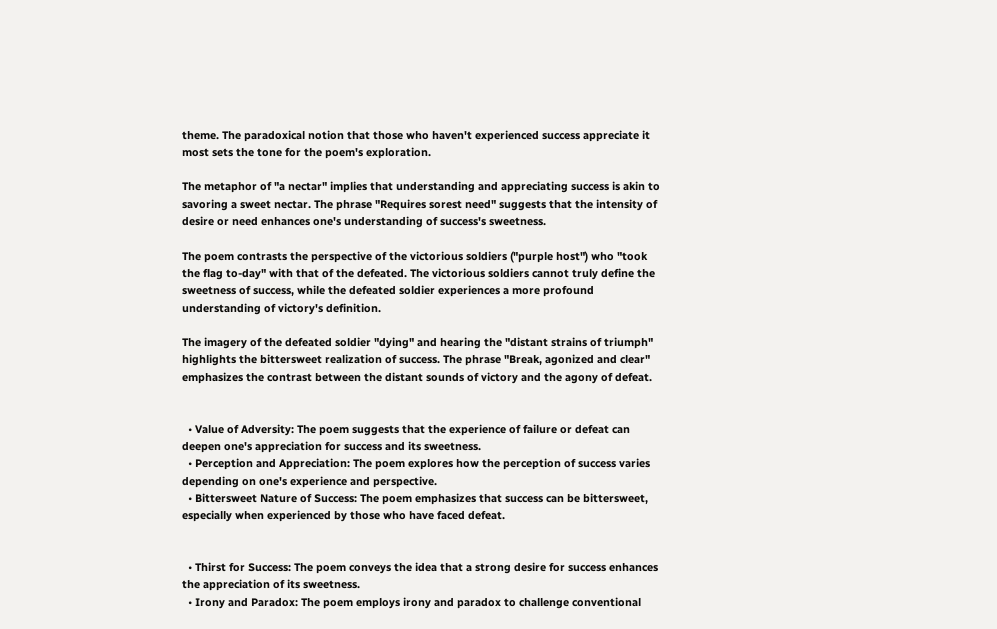theme. The paradoxical notion that those who haven't experienced success appreciate it most sets the tone for the poem's exploration.

The metaphor of "a nectar" implies that understanding and appreciating success is akin to savoring a sweet nectar. The phrase "Requires sorest need" suggests that the intensity of desire or need enhances one's understanding of success's sweetness.

The poem contrasts the perspective of the victorious soldiers ("purple host") who "took the flag to-day" with that of the defeated. The victorious soldiers cannot truly define the sweetness of success, while the defeated soldier experiences a more profound understanding of victory's definition.

The imagery of the defeated soldier "dying" and hearing the "distant strains of triumph" highlights the bittersweet realization of success. The phrase "Break, agonized and clear" emphasizes the contrast between the distant sounds of victory and the agony of defeat.


  • Value of Adversity: The poem suggests that the experience of failure or defeat can deepen one's appreciation for success and its sweetness.
  • Perception and Appreciation: The poem explores how the perception of success varies depending on one's experience and perspective.
  • Bittersweet Nature of Success: The poem emphasizes that success can be bittersweet, especially when experienced by those who have faced defeat.


  • Thirst for Success: The poem conveys the idea that a strong desire for success enhances the appreciation of its sweetness.
  • Irony and Paradox: The poem employs irony and paradox to challenge conventional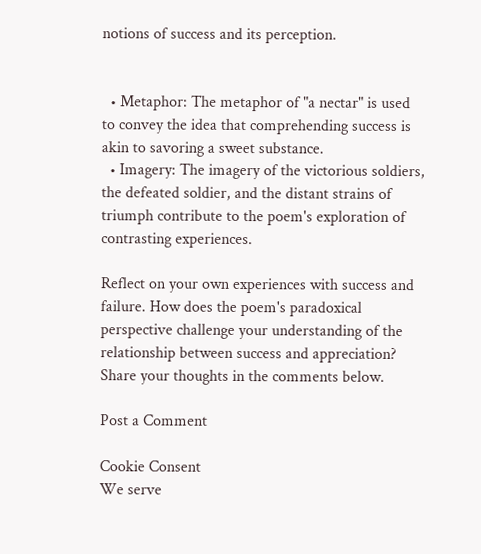notions of success and its perception.


  • Metaphor: The metaphor of "a nectar" is used to convey the idea that comprehending success is akin to savoring a sweet substance.
  • Imagery: The imagery of the victorious soldiers, the defeated soldier, and the distant strains of triumph contribute to the poem's exploration of contrasting experiences.

Reflect on your own experiences with success and failure. How does the poem's paradoxical perspective challenge your understanding of the relationship between success and appreciation? Share your thoughts in the comments below.

Post a Comment

Cookie Consent
We serve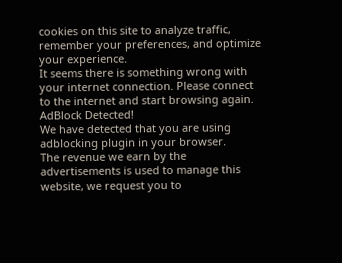cookies on this site to analyze traffic, remember your preferences, and optimize your experience.
It seems there is something wrong with your internet connection. Please connect to the internet and start browsing again.
AdBlock Detected!
We have detected that you are using adblocking plugin in your browser.
The revenue we earn by the advertisements is used to manage this website, we request you to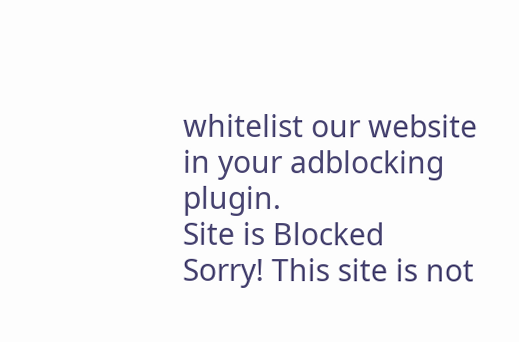whitelist our website in your adblocking plugin.
Site is Blocked
Sorry! This site is not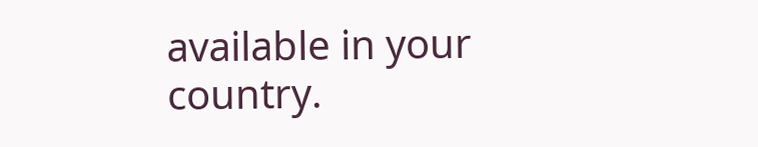available in your country.